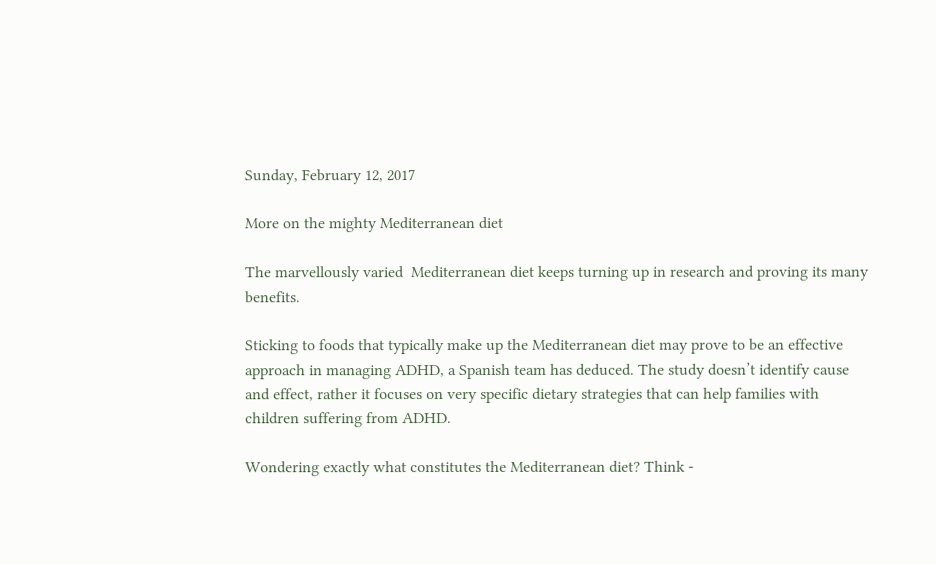Sunday, February 12, 2017

More on the mighty Mediterranean diet

The marvellously varied  Mediterranean diet keeps turning up in research and proving its many benefits.

Sticking to foods that typically make up the Mediterranean diet may prove to be an effective approach in managing ADHD, a Spanish team has deduced. The study doesn’t identify cause and effect, rather it focuses on very specific dietary strategies that can help families with children suffering from ADHD.

Wondering exactly what constitutes the Mediterranean diet? Think -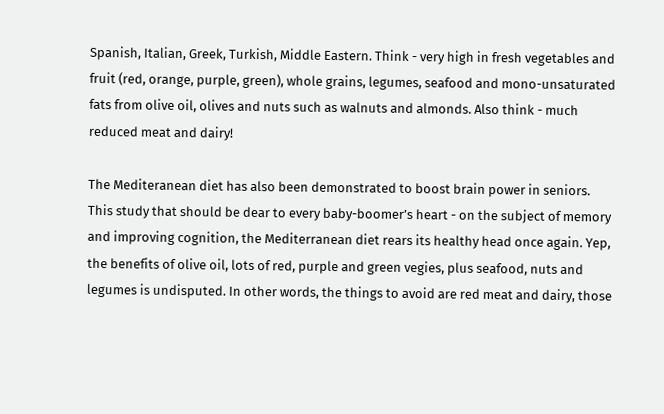Spanish, Italian, Greek, Turkish, Middle Eastern. Think - very high in fresh vegetables and fruit (red, orange, purple, green), whole grains, legumes, seafood and mono-unsaturated fats from olive oil, olives and nuts such as walnuts and almonds. Also think - much reduced meat and dairy!

The Mediteranean diet has also been demonstrated to boost brain power in seniors.
This study that should be dear to every baby-boomer’s heart - on the subject of memory and improving cognition, the Mediterranean diet rears its healthy head once again. Yep, the benefits of olive oil, lots of red, purple and green vegies, plus seafood, nuts and legumes is undisputed. In other words, the things to avoid are red meat and dairy, those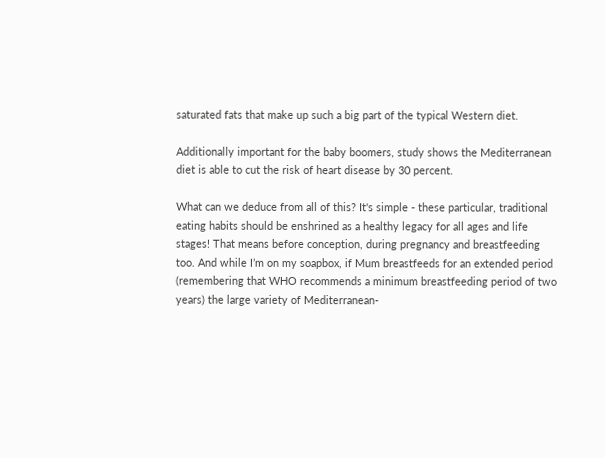saturated fats that make up such a big part of the typical Western diet.

Additionally important for the baby boomers, study shows the Mediterranean diet is able to cut the risk of heart disease by 30 percent.

What can we deduce from all of this? It's simple - these particular, traditional eating habits should be enshrined as a healthy legacy for all ages and life stages! That means before conception, during pregnancy and breastfeeding too. And while I’m on my soapbox, if Mum breastfeeds for an extended period (remembering that WHO recommends a minimum breastfeeding period of two years) the large variety of Mediterranean-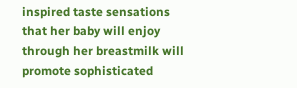inspired taste sensations that her baby will enjoy through her breastmilk will promote sophisticated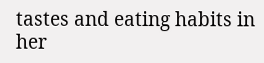tastes and eating habits in her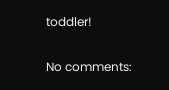toddler!

No comments: